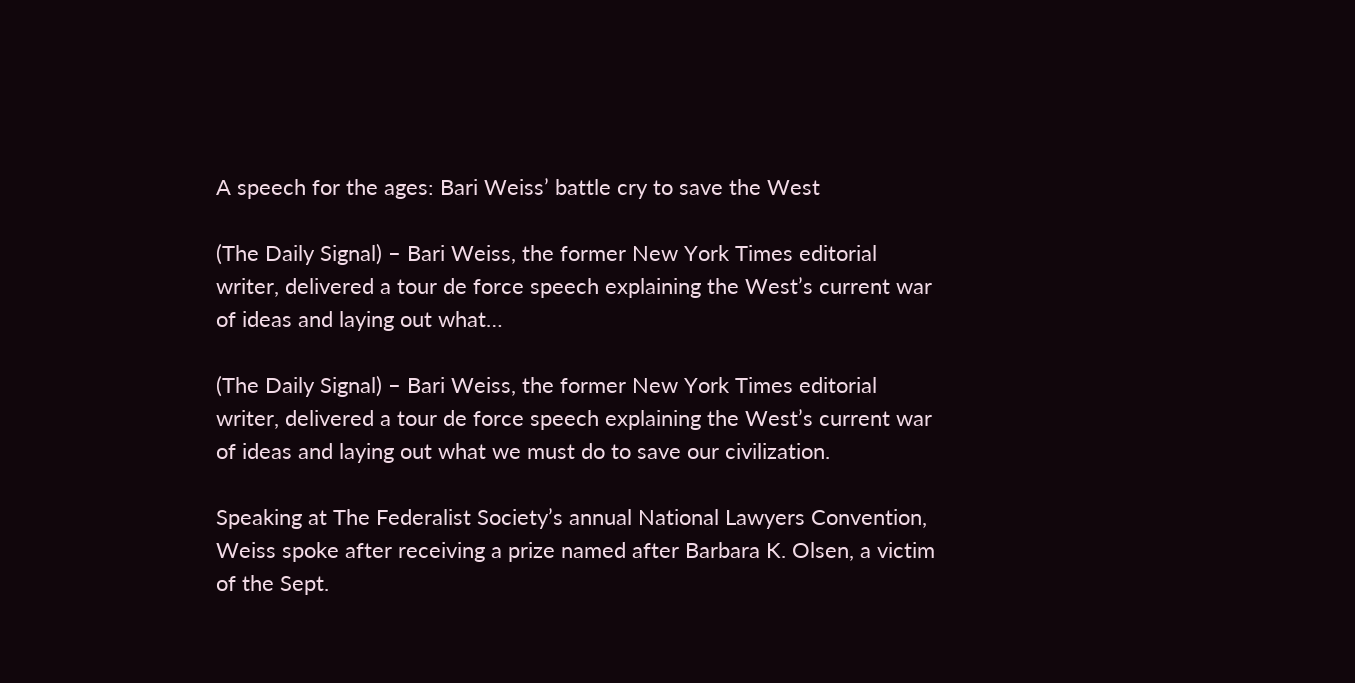A speech for the ages: Bari Weiss’ battle cry to save the West

(The Daily Signal) – Bari Weiss, the former New York Times editorial writer, delivered a tour de force speech explaining the West’s current war of ideas and laying out what…

(The Daily Signal) – Bari Weiss, the former New York Times editorial writer, delivered a tour de force speech explaining the West’s current war of ideas and laying out what we must do to save our civilization.

Speaking at The Federalist Society’s annual National Lawyers Convention, Weiss spoke after receiving a prize named after Barbara K. Olsen, a victim of the Sept.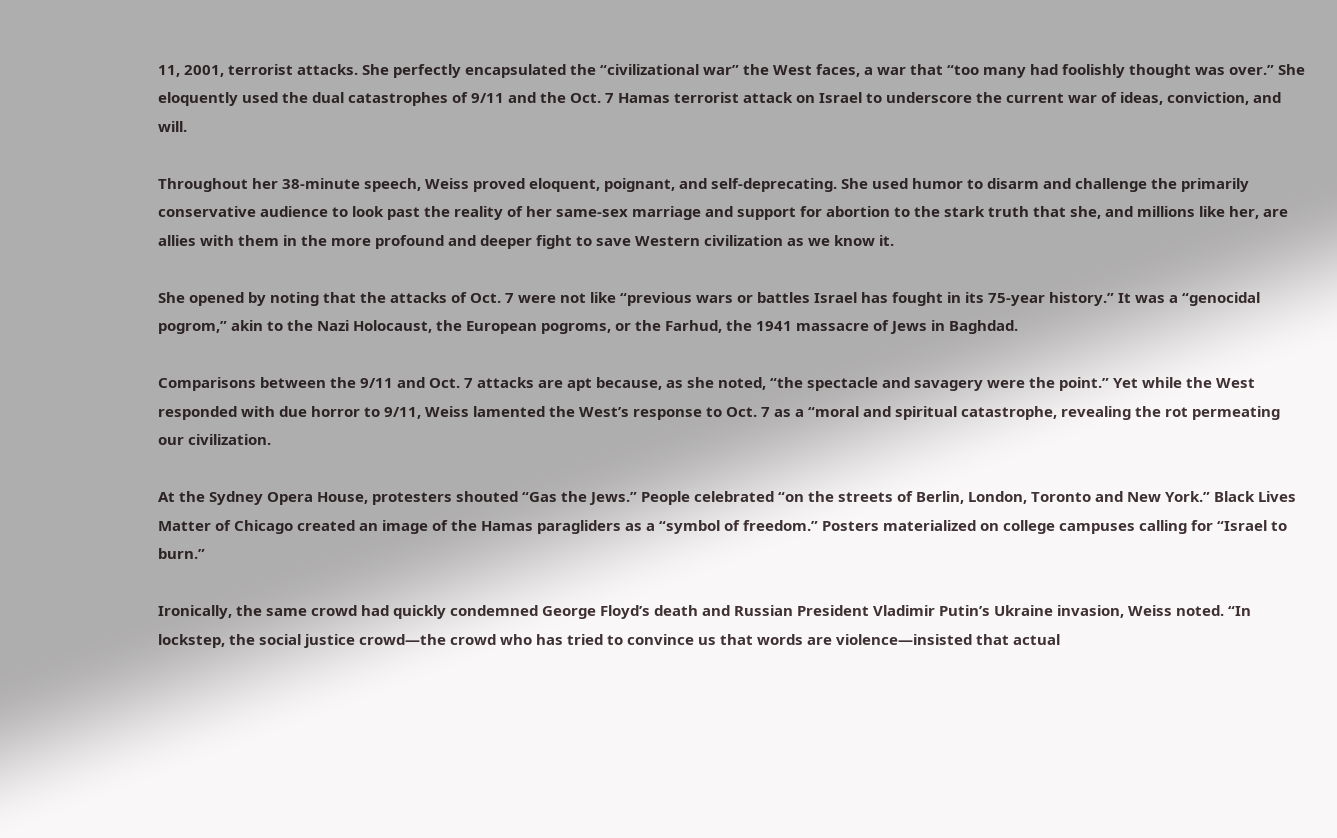11, 2001, terrorist attacks. She perfectly encapsulated the “civilizational war” the West faces, a war that “too many had foolishly thought was over.” She eloquently used the dual catastrophes of 9/11 and the Oct. 7 Hamas terrorist attack on Israel to underscore the current war of ideas, conviction, and will.

Throughout her 38-minute speech, Weiss proved eloquent, poignant, and self-deprecating. She used humor to disarm and challenge the primarily conservative audience to look past the reality of her same-sex marriage and support for abortion to the stark truth that she, and millions like her, are allies with them in the more profound and deeper fight to save Western civilization as we know it.

She opened by noting that the attacks of Oct. 7 were not like “previous wars or battles Israel has fought in its 75-year history.” It was a “genocidal pogrom,” akin to the Nazi Holocaust, the European pogroms, or the Farhud, the 1941 massacre of Jews in Baghdad.

Comparisons between the 9/11 and Oct. 7 attacks are apt because, as she noted, “the spectacle and savagery were the point.” Yet while the West responded with due horror to 9/11, Weiss lamented the West’s response to Oct. 7 as a “moral and spiritual catastrophe, revealing the rot permeating our civilization.

At the Sydney Opera House, protesters shouted “Gas the Jews.” People celebrated “on the streets of Berlin, London, Toronto and New York.” Black Lives Matter of Chicago created an image of the Hamas paragliders as a “symbol of freedom.” Posters materialized on college campuses calling for “Israel to burn.”

Ironically, the same crowd had quickly condemned George Floyd’s death and Russian President Vladimir Putin’s Ukraine invasion, Weiss noted. “In lockstep, the social justice crowd—the crowd who has tried to convince us that words are violence—insisted that actual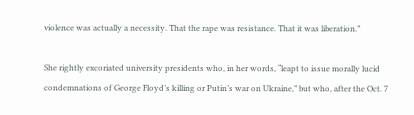violence was actually a necessity. That the rape was resistance. That it was liberation.”

She rightly excoriated university presidents who, in her words, “leapt to issue morally lucid condemnations of George Floyd’s killing or Putin’s war on Ukraine,” but who, after the Oct. 7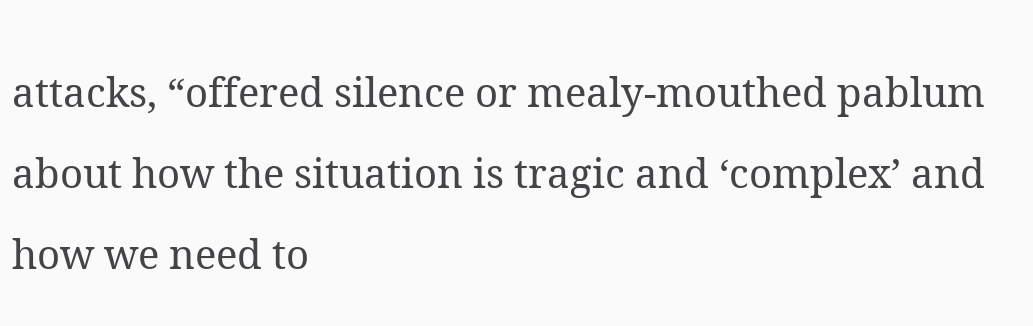attacks, “offered silence or mealy-mouthed pablum about how the situation is tragic and ‘complex’ and how we need to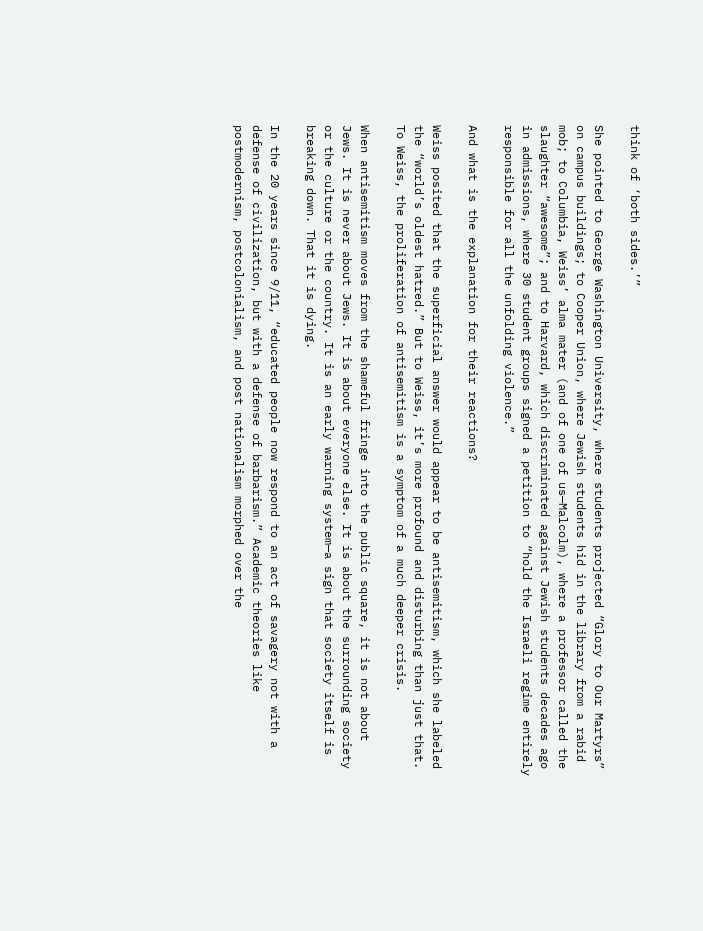think of ‘both sides.’”

She pointed to George Washington University, where students projected “Glory to Our Martyrs” on campus buildings; to Cooper Union, where Jewish students hid in the library from a rabid mob; to Columbia, Weiss’ alma mater (and of one of us—Malcolm), where a professor called the slaughter “awesome”; and to Harvard, which discriminated against Jewish students decades ago in admissions, where 30 student groups signed a petition to “hold the Israeli regime entirely responsible for all the unfolding violence.”

And what is the explanation for their reactions?

Weiss posited that the superficial answer would appear to be antisemitism, which she labeled the “world’s oldest hatred.” But to Weiss, it’s more profound and disturbing than just that. To Weiss, the proliferation of antisemitism is a symptom of a much deeper crisis.

When antisemitism moves from the shameful fringe into the public square, it is not about Jews. It is never about Jews. It is about everyone else. It is about the surrounding society or the culture or the country. It is an early warning system—a sign that society itself is breaking down. That it is dying.

In the 20 years since 9/11, “educated people now respond to an act of savagery not with a defense of civilization, but with a defense of barbarism.” Academic theories like postmodernism, postcolonialism, and post nationalism morphed over the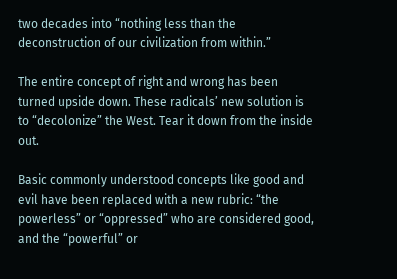two decades into “nothing less than the deconstruction of our civilization from within.”

The entire concept of right and wrong has been turned upside down. These radicals’ new solution is to “decolonize” the West. Tear it down from the inside out.

Basic commonly understood concepts like good and evil have been replaced with a new rubric: “the powerless” or “oppressed” who are considered good, and the “powerful” or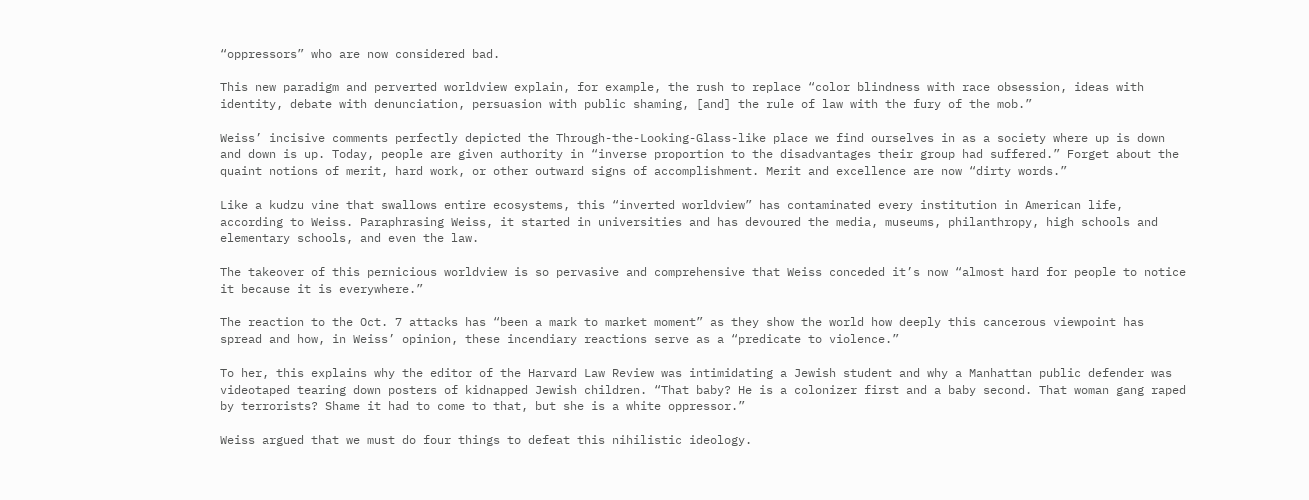“oppressors” who are now considered bad.

This new paradigm and perverted worldview explain, for example, the rush to replace “color blindness with race obsession, ideas with identity, debate with denunciation, persuasion with public shaming, [and] the rule of law with the fury of the mob.”

Weiss’ incisive comments perfectly depicted the Through-the-Looking-Glass-like place we find ourselves in as a society where up is down and down is up. Today, people are given authority in “inverse proportion to the disadvantages their group had suffered.” Forget about the quaint notions of merit, hard work, or other outward signs of accomplishment. Merit and excellence are now “dirty words.”

Like a kudzu vine that swallows entire ecosystems, this “inverted worldview” has contaminated every institution in American life, according to Weiss. Paraphrasing Weiss, it started in universities and has devoured the media, museums, philanthropy, high schools and elementary schools, and even the law.

The takeover of this pernicious worldview is so pervasive and comprehensive that Weiss conceded it’s now “almost hard for people to notice it because it is everywhere.”

The reaction to the Oct. 7 attacks has “been a mark to market moment” as they show the world how deeply this cancerous viewpoint has spread and how, in Weiss’ opinion, these incendiary reactions serve as a “predicate to violence.”

To her, this explains why the editor of the Harvard Law Review was intimidating a Jewish student and why a Manhattan public defender was videotaped tearing down posters of kidnapped Jewish children. “That baby? He is a colonizer first and a baby second. That woman gang raped by terrorists? Shame it had to come to that, but she is a white oppressor.”

Weiss argued that we must do four things to defeat this nihilistic ideology.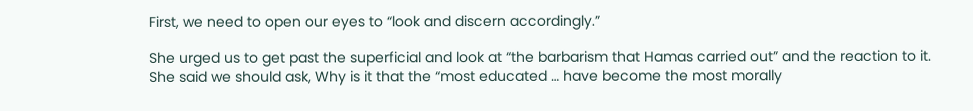First, we need to open our eyes to “look and discern accordingly.”

She urged us to get past the superficial and look at “the barbarism that Hamas carried out” and the reaction to it. She said we should ask, Why is it that the “most educated … have become the most morally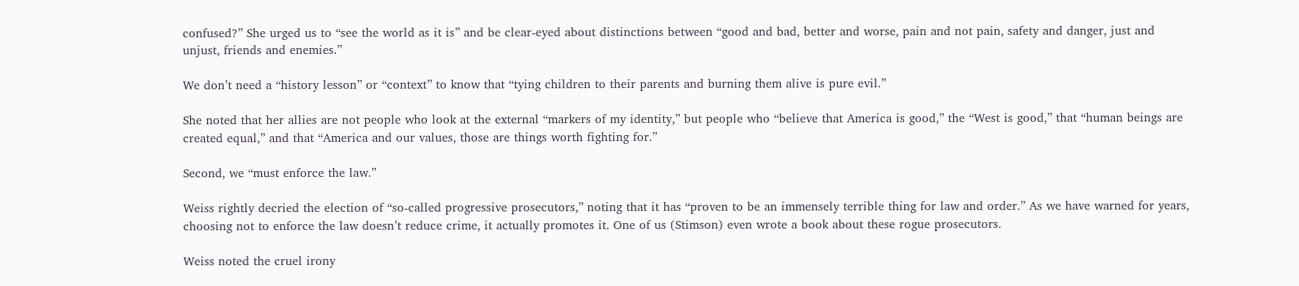confused?” She urged us to “see the world as it is” and be clear-eyed about distinctions between “good and bad, better and worse, pain and not pain, safety and danger, just and unjust, friends and enemies.”

We don’t need a “history lesson” or “context” to know that “tying children to their parents and burning them alive is pure evil.”

She noted that her allies are not people who look at the external “markers of my identity,” but people who “believe that America is good,” the “West is good,” that “human beings are created equal,” and that “America and our values, those are things worth fighting for.”

Second, we “must enforce the law.”

Weiss rightly decried the election of “so-called progressive prosecutors,” noting that it has “proven to be an immensely terrible thing for law and order.” As we have warned for years, choosing not to enforce the law doesn’t reduce crime, it actually promotes it. One of us (Stimson) even wrote a book about these rogue prosecutors.

Weiss noted the cruel irony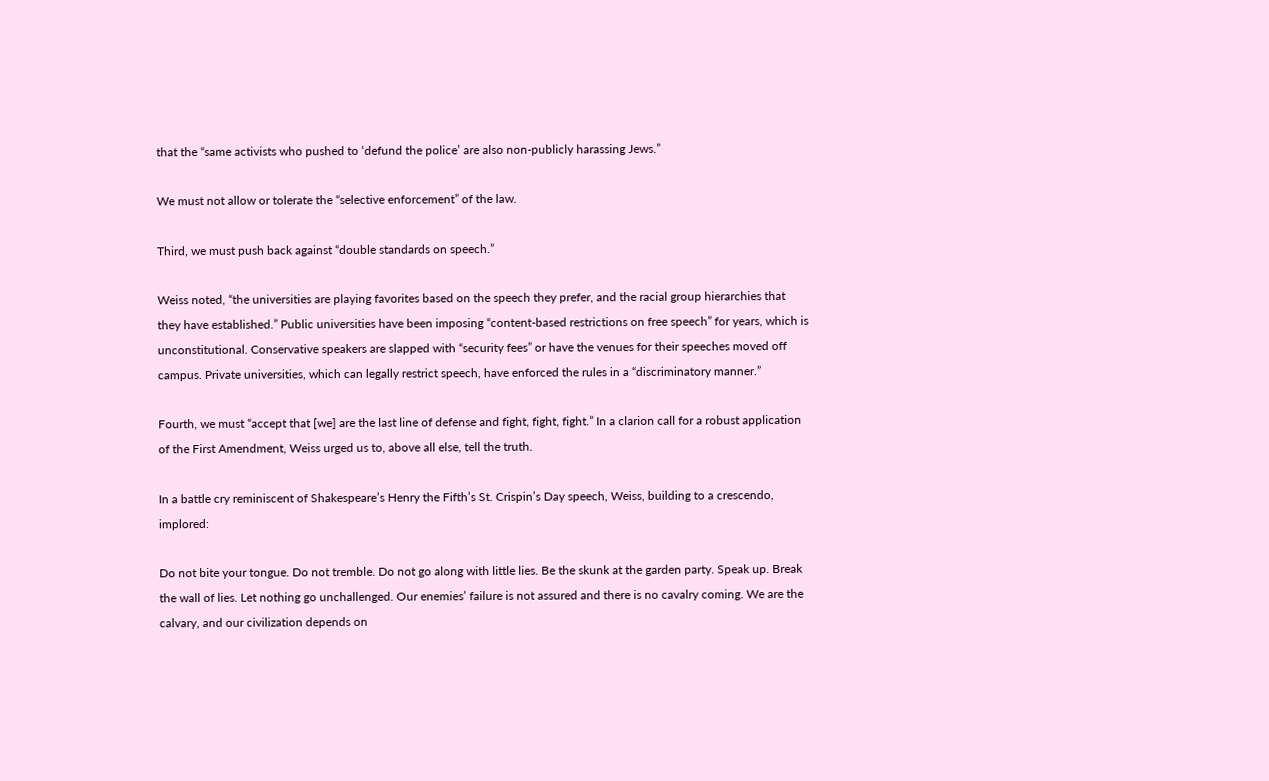that the “same activists who pushed to ‘defund the police’ are also non-publicly harassing Jews.”

We must not allow or tolerate the “selective enforcement” of the law.

Third, we must push back against “double standards on speech.”

Weiss noted, “the universities are playing favorites based on the speech they prefer, and the racial group hierarchies that they have established.” Public universities have been imposing “content-based restrictions on free speech” for years, which is unconstitutional. Conservative speakers are slapped with “security fees” or have the venues for their speeches moved off campus. Private universities, which can legally restrict speech, have enforced the rules in a “discriminatory manner.”

Fourth, we must “accept that [we] are the last line of defense and fight, fight, fight.” In a clarion call for a robust application of the First Amendment, Weiss urged us to, above all else, tell the truth.

In a battle cry reminiscent of Shakespeare’s Henry the Fifth’s St. Crispin’s Day speech, Weiss, building to a crescendo, implored:

Do not bite your tongue. Do not tremble. Do not go along with little lies. Be the skunk at the garden party. Speak up. Break the wall of lies. Let nothing go unchallenged. Our enemies’ failure is not assured and there is no cavalry coming. We are the calvary, and our civilization depends on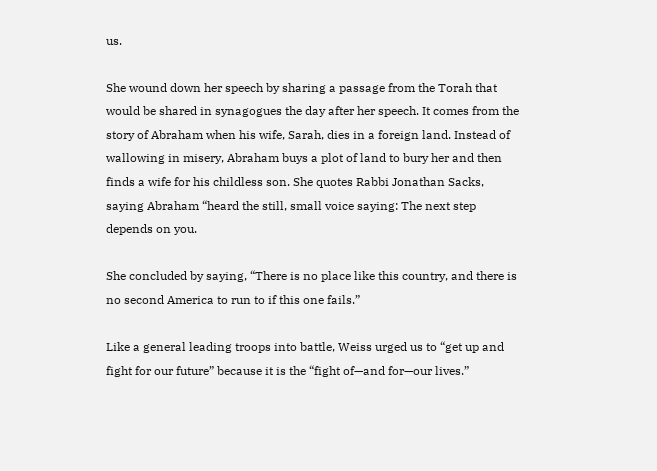us.

She wound down her speech by sharing a passage from the Torah that would be shared in synagogues the day after her speech. It comes from the story of Abraham when his wife, Sarah, dies in a foreign land. Instead of wallowing in misery, Abraham buys a plot of land to bury her and then finds a wife for his childless son. She quotes Rabbi Jonathan Sacks, saying Abraham “heard the still, small voice saying: The next step depends on you.

She concluded by saying, “There is no place like this country, and there is no second America to run to if this one fails.”

Like a general leading troops into battle, Weiss urged us to “get up and fight for our future” because it is the “fight of—and for—our lives.”